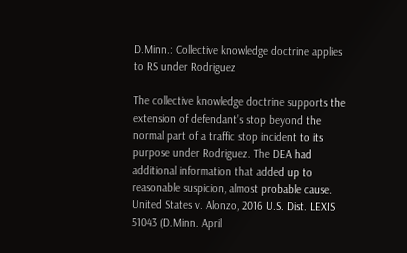D.Minn.: Collective knowledge doctrine applies to RS under Rodriguez

The collective knowledge doctrine supports the extension of defendant’s stop beyond the normal part of a traffic stop incident to its purpose under Rodriguez. The DEA had additional information that added up to reasonable suspicion, almost probable cause. United States v. Alonzo, 2016 U.S. Dist. LEXIS 51043 (D.Minn. April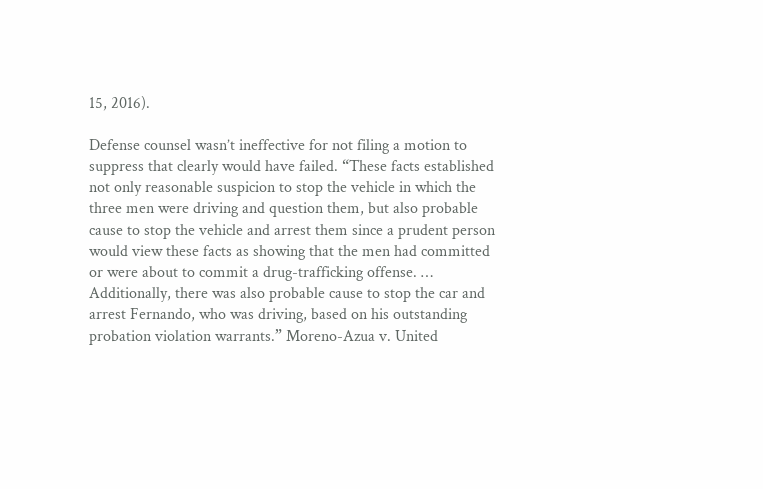15, 2016).

Defense counsel wasn’t ineffective for not filing a motion to suppress that clearly would have failed. “These facts established not only reasonable suspicion to stop the vehicle in which the three men were driving and question them, but also probable cause to stop the vehicle and arrest them since a prudent person would view these facts as showing that the men had committed or were about to commit a drug-trafficking offense. … Additionally, there was also probable cause to stop the car and arrest Fernando, who was driving, based on his outstanding probation violation warrants.” Moreno-Azua v. United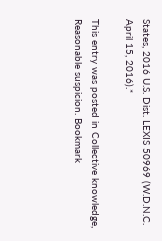States, 2016 U.S. Dist. LEXIS 50969 (W.D.N.C. April 15, 2016).*

This entry was posted in Collective knowledge, Reasonable suspicion. Bookmark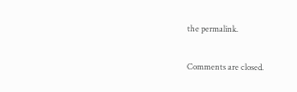the permalink.

Comments are closed.